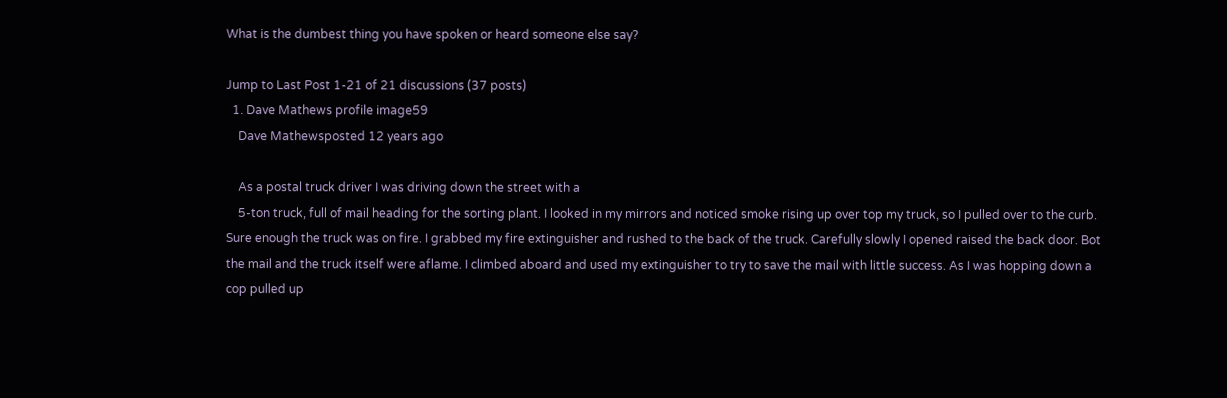What is the dumbest thing you have spoken or heard someone else say?

Jump to Last Post 1-21 of 21 discussions (37 posts)
  1. Dave Mathews profile image59
    Dave Mathewsposted 12 years ago

    As a postal truck driver I was driving down the street with a
    5-ton truck, full of mail heading for the sorting plant. I looked in my mirrors and noticed smoke rising up over top my truck, so I pulled over to the curb. Sure enough the truck was on fire. I grabbed my fire extinguisher and rushed to the back of the truck. Carefully slowly I opened raised the back door. Bot the mail and the truck itself were aflame. I climbed aboard and used my extinguisher to try to save the mail with little success. As I was hopping down a cop pulled up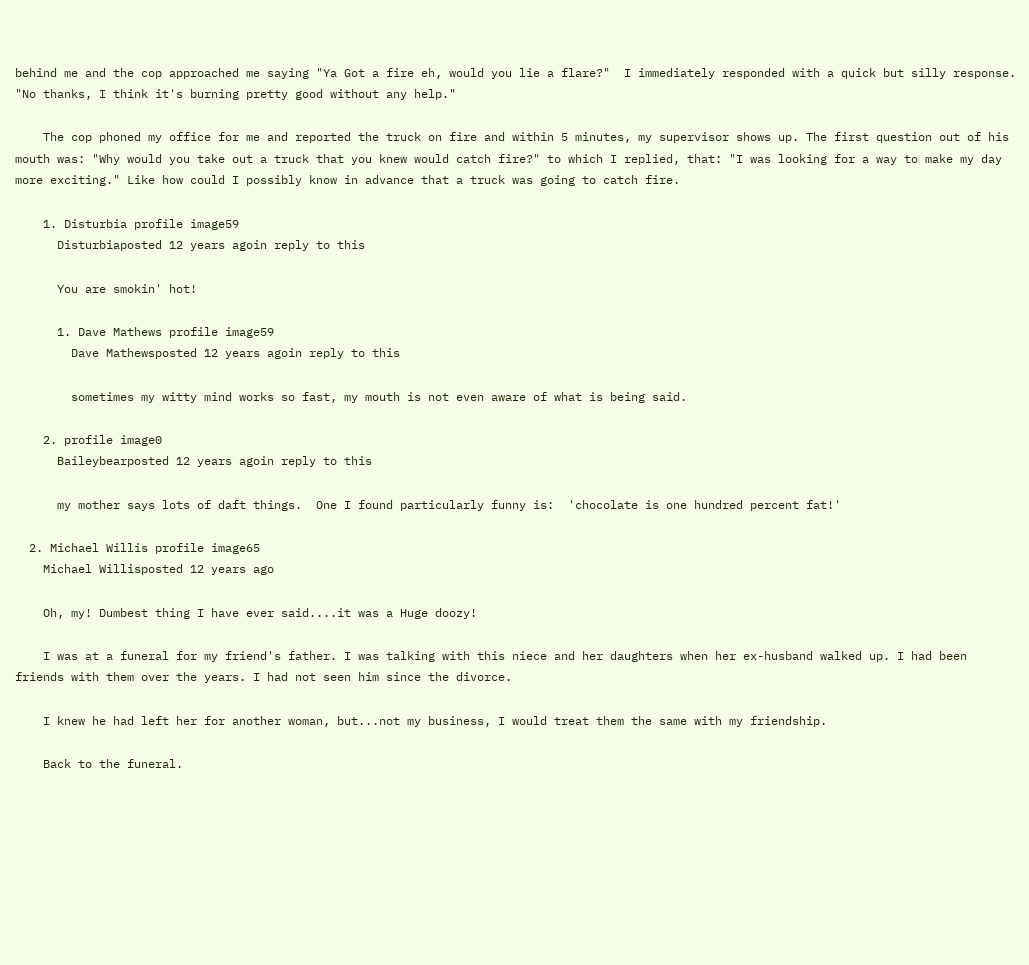behind me and the cop approached me saying "Ya Got a fire eh, would you lie a flare?"  I immediately responded with a quick but silly response. "No thanks, I think it's burning pretty good without any help."

    The cop phoned my office for me and reported the truck on fire and within 5 minutes, my supervisor shows up. The first question out of his mouth was: "Why would you take out a truck that you knew would catch fire?" to which I replied, that: "I was looking for a way to make my day more exciting." Like how could I possibly know in advance that a truck was going to catch fire.

    1. Disturbia profile image59
      Disturbiaposted 12 years agoin reply to this

      You are smokin' hot!

      1. Dave Mathews profile image59
        Dave Mathewsposted 12 years agoin reply to this

        sometimes my witty mind works so fast, my mouth is not even aware of what is being said.

    2. profile image0
      Baileybearposted 12 years agoin reply to this

      my mother says lots of daft things.  One I found particularly funny is:  'chocolate is one hundred percent fat!'

  2. Michael Willis profile image65
    Michael Willisposted 12 years ago

    Oh, my! Dumbest thing I have ever said....it was a Huge doozy!

    I was at a funeral for my friend's father. I was talking with this niece and her daughters when her ex-husband walked up. I had been friends with them over the years. I had not seen him since the divorce.

    I knew he had left her for another woman, but...not my business, I would treat them the same with my friendship.

    Back to the funeral.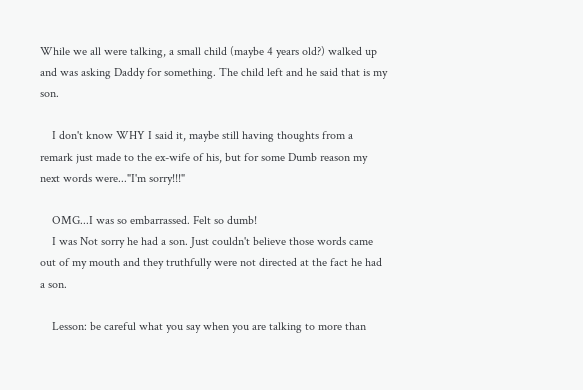While we all were talking, a small child (maybe 4 years old?) walked up and was asking Daddy for something. The child left and he said that is my son.

    I don't know WHY I said it, maybe still having thoughts from a remark just made to the ex-wife of his, but for some Dumb reason my next words were..."I'm sorry!!!"

    OMG...I was so embarrassed. Felt so dumb!
    I was Not sorry he had a son. Just couldn't believe those words came out of my mouth and they truthfully were not directed at the fact he had a son.

    Lesson: be careful what you say when you are talking to more than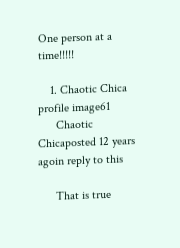One person at a time!!!!!

    1. Chaotic Chica profile image61
      Chaotic Chicaposted 12 years agoin reply to this

      That is true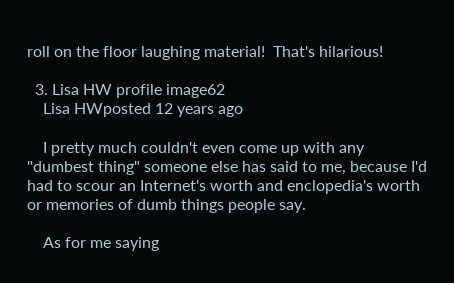roll on the floor laughing material!  That's hilarious!

  3. Lisa HW profile image62
    Lisa HWposted 12 years ago

    I pretty much couldn't even come up with any "dumbest thing" someone else has said to me, because I'd had to scour an Internet's worth and enclopedia's worth or memories of dumb things people say.

    As for me saying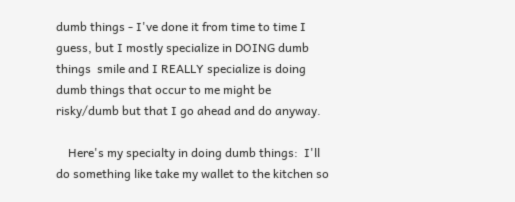dumb things - I've done it from time to time I guess, but I mostly specialize in DOING dumb things  smile and I REALLY specialize is doing dumb things that occur to me might be risky/dumb but that I go ahead and do anyway.

    Here's my specialty in doing dumb things:  I'll do something like take my wallet to the kitchen so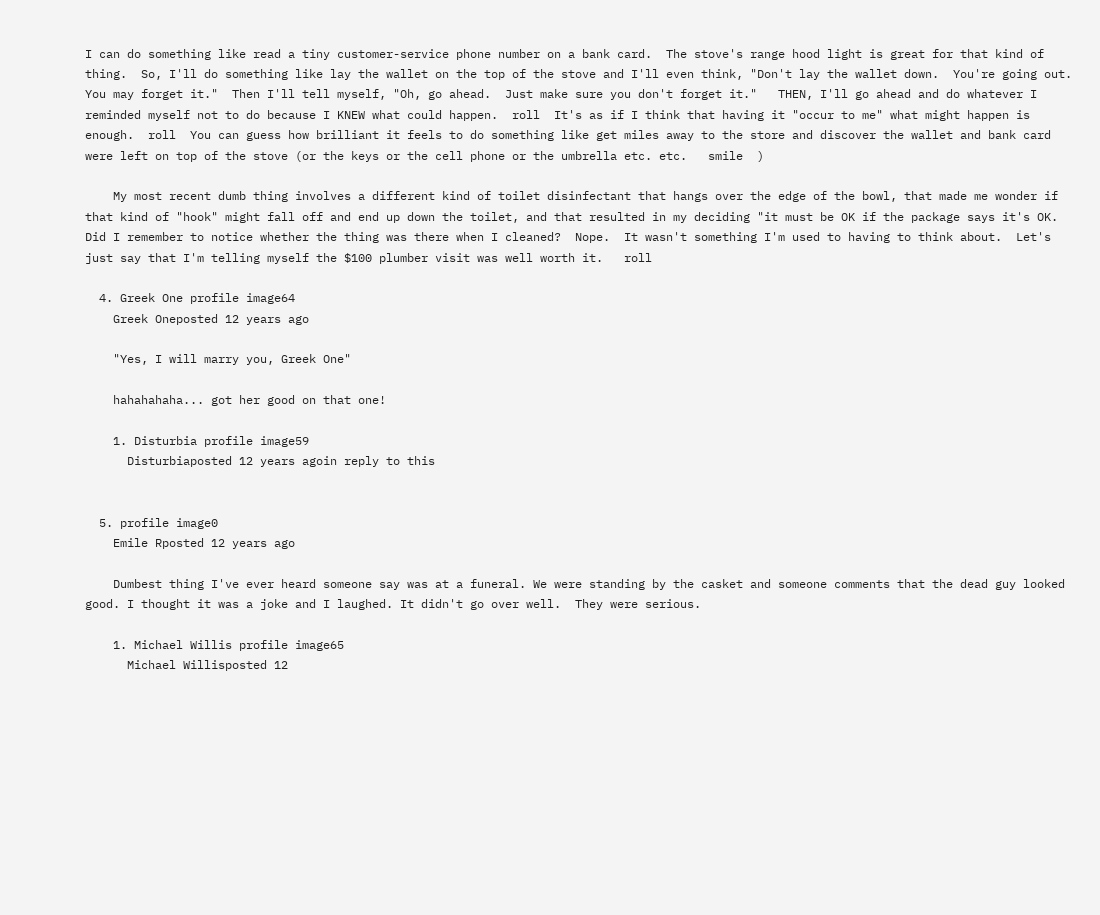I can do something like read a tiny customer-service phone number on a bank card.  The stove's range hood light is great for that kind of thing.  So, I'll do something like lay the wallet on the top of the stove and I'll even think, "Don't lay the wallet down.  You're going out.  You may forget it."  Then I'll tell myself, "Oh, go ahead.  Just make sure you don't forget it."   THEN, I'll go ahead and do whatever I reminded myself not to do because I KNEW what could happen.  roll  It's as if I think that having it "occur to me" what might happen is enough.  roll  You can guess how brilliant it feels to do something like get miles away to the store and discover the wallet and bank card were left on top of the stove (or the keys or the cell phone or the umbrella etc. etc.   smile  )

    My most recent dumb thing involves a different kind of toilet disinfectant that hangs over the edge of the bowl, that made me wonder if that kind of "hook" might fall off and end up down the toilet, and that resulted in my deciding "it must be OK if the package says it's OK.  Did I remember to notice whether the thing was there when I cleaned?  Nope.  It wasn't something I'm used to having to think about.  Let's just say that I'm telling myself the $100 plumber visit was well worth it.   roll

  4. Greek One profile image64
    Greek Oneposted 12 years ago

    "Yes, I will marry you, Greek One"

    hahahahaha... got her good on that one!

    1. Disturbia profile image59
      Disturbiaposted 12 years agoin reply to this


  5. profile image0
    Emile Rposted 12 years ago

    Dumbest thing I've ever heard someone say was at a funeral. We were standing by the casket and someone comments that the dead guy looked good. I thought it was a joke and I laughed. It didn't go over well.  They were serious.

    1. Michael Willis profile image65
      Michael Willisposted 12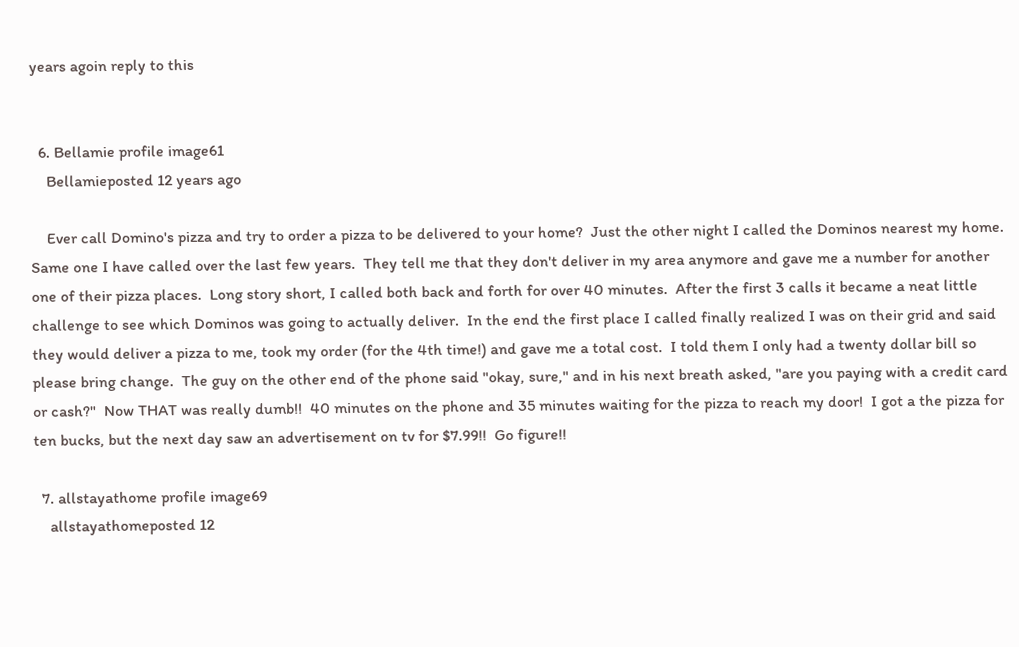years agoin reply to this


  6. Bellamie profile image61
    Bellamieposted 12 years ago

    Ever call Domino's pizza and try to order a pizza to be delivered to your home?  Just the other night I called the Dominos nearest my home.  Same one I have called over the last few years.  They tell me that they don't deliver in my area anymore and gave me a number for another one of their pizza places.  Long story short, I called both back and forth for over 40 minutes.  After the first 3 calls it became a neat little challenge to see which Dominos was going to actually deliver.  In the end the first place I called finally realized I was on their grid and said they would deliver a pizza to me, took my order (for the 4th time!) and gave me a total cost.  I told them I only had a twenty dollar bill so please bring change.  The guy on the other end of the phone said "okay, sure," and in his next breath asked, "are you paying with a credit card or cash?"  Now THAT was really dumb!!  40 minutes on the phone and 35 minutes waiting for the pizza to reach my door!  I got a the pizza for ten bucks, but the next day saw an advertisement on tv for $7.99!!  Go figure!!

  7. allstayathome profile image69
    allstayathomeposted 12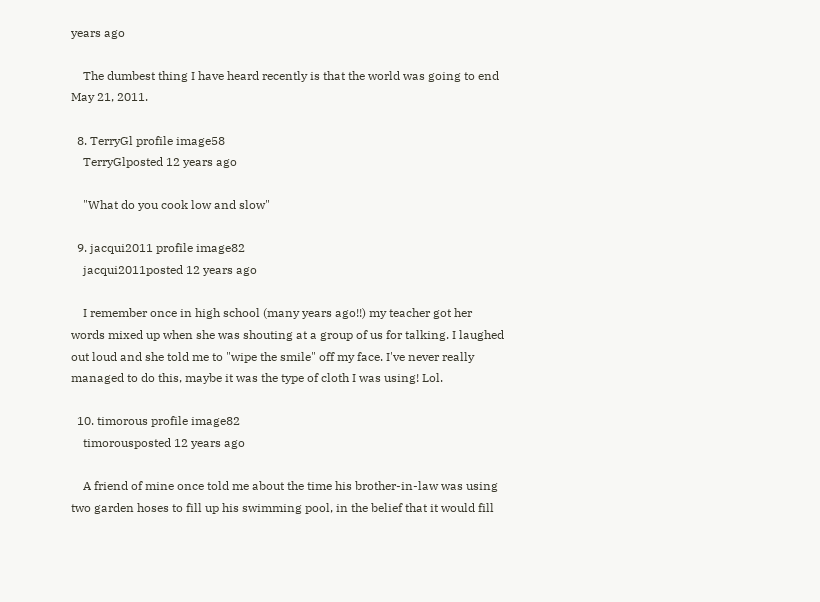years ago

    The dumbest thing I have heard recently is that the world was going to end May 21, 2011.

  8. TerryGl profile image58
    TerryGlposted 12 years ago

    "What do you cook low and slow"

  9. jacqui2011 profile image82
    jacqui2011posted 12 years ago

    I remember once in high school (many years ago!!) my teacher got her words mixed up when she was shouting at a group of us for talking. I laughed out loud and she told me to "wipe the smile" off my face. I've never really managed to do this, maybe it was the type of cloth I was using! Lol.

  10. timorous profile image82
    timorousposted 12 years ago

    A friend of mine once told me about the time his brother-in-law was using two garden hoses to fill up his swimming pool, in the belief that it would fill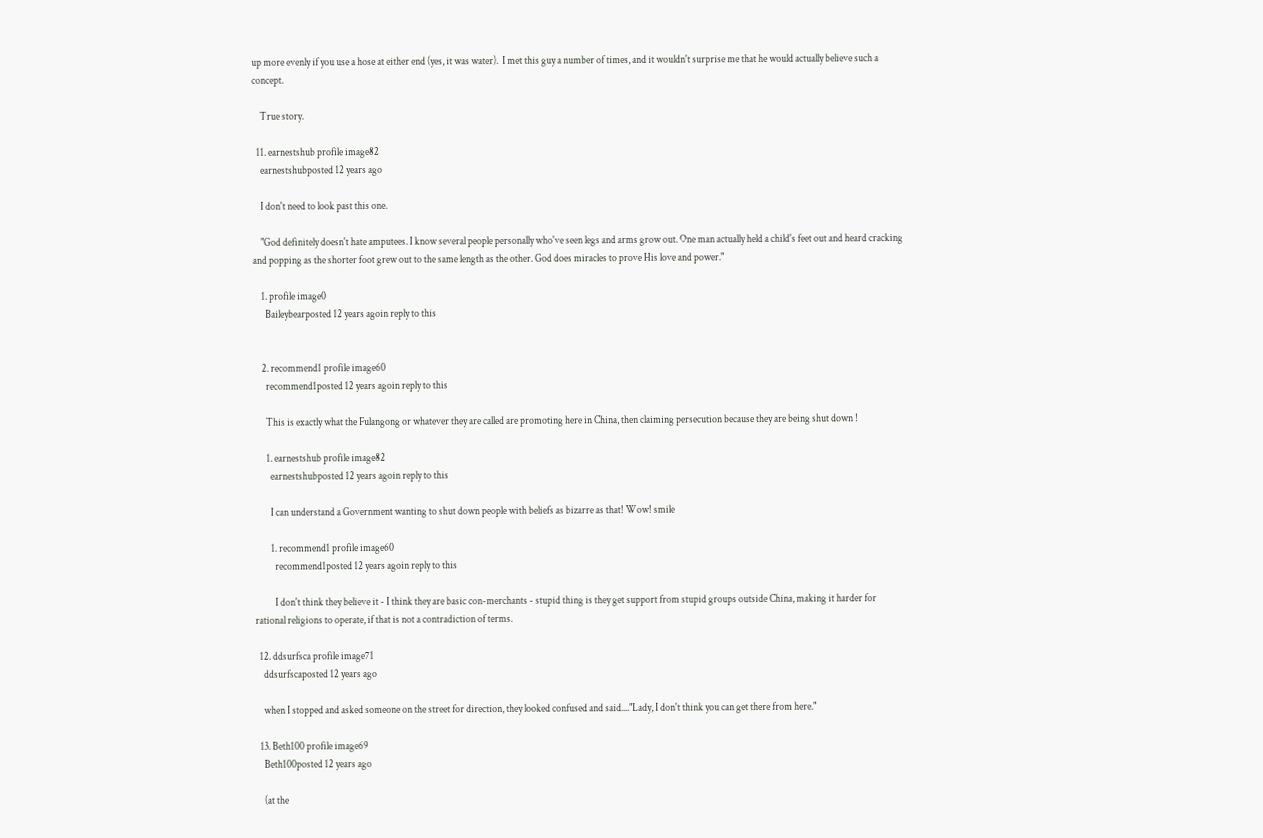up more evenly if you use a hose at either end (yes, it was water).  I met this guy a number of times, and it wouldn't surprise me that he would actually believe such a concept.

    True story.

  11. earnestshub profile image82
    earnestshubposted 12 years ago

    I don't need to look past this one.

    "God definitely doesn't hate amputees. I know several people personally who've seen legs and arms grow out. One man actually held a child's feet out and heard cracking and popping as the shorter foot grew out to the same length as the other. God does miracles to prove His love and power."

    1. profile image0
      Baileybearposted 12 years agoin reply to this


    2. recommend1 profile image60
      recommend1posted 12 years agoin reply to this

      This is exactly what the Fulangong or whatever they are called are promoting here in China, then claiming persecution because they are being shut down !

      1. earnestshub profile image82
        earnestshubposted 12 years agoin reply to this

        I can understand a Government wanting to shut down people with beliefs as bizarre as that! Wow! smile

        1. recommend1 profile image60
          recommend1posted 12 years agoin reply to this

          I don't think they believe it - I think they are basic con-merchants - stupid thing is they get support from stupid groups outside China, making it harder for rational religions to operate, if that is not a contradiction of terms.

  12. ddsurfsca profile image71
    ddsurfscaposted 12 years ago

    when I stopped and asked someone on the street for direction, they looked confused and said...."Lady, I don't think you can get there from here."

  13. Beth100 profile image69
    Beth100posted 12 years ago

    (at the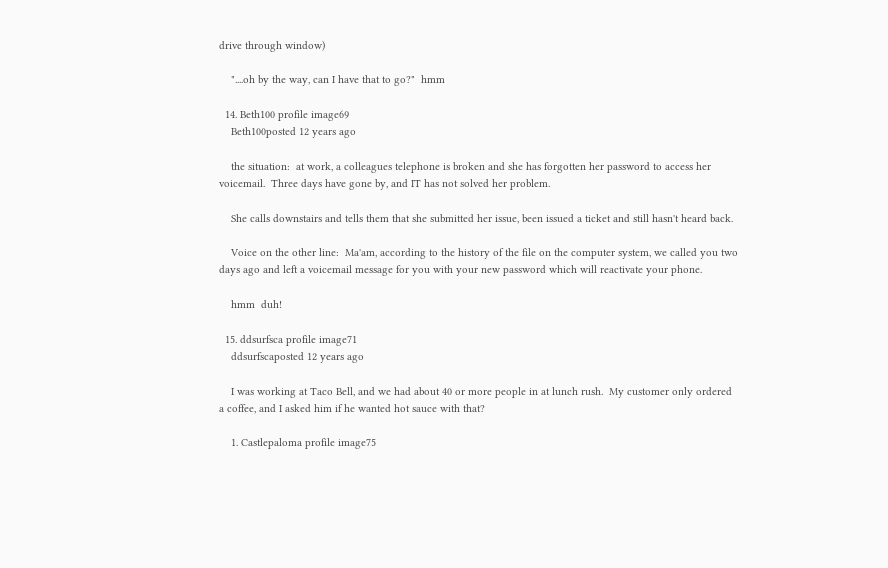drive through window)

    "....oh by the way, can I have that to go?"  hmm

  14. Beth100 profile image69
    Beth100posted 12 years ago

    the situation:  at work, a colleagues telephone is broken and she has forgotten her password to access her voicemail.  Three days have gone by, and IT has not solved her problem.

    She calls downstairs and tells them that she submitted her issue, been issued a ticket and still hasn't heard back.

    Voice on the other line:  Ma'am, according to the history of the file on the computer system, we called you two days ago and left a voicemail message for you with your new password which will reactivate your phone.

    hmm  duh!

  15. ddsurfsca profile image71
    ddsurfscaposted 12 years ago

    I was working at Taco Bell, and we had about 40 or more people in at lunch rush.  My customer only ordered a coffee, and I asked him if he wanted hot sauce with that?

    1. Castlepaloma profile image75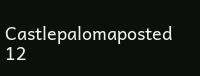Castlepalomaposted 12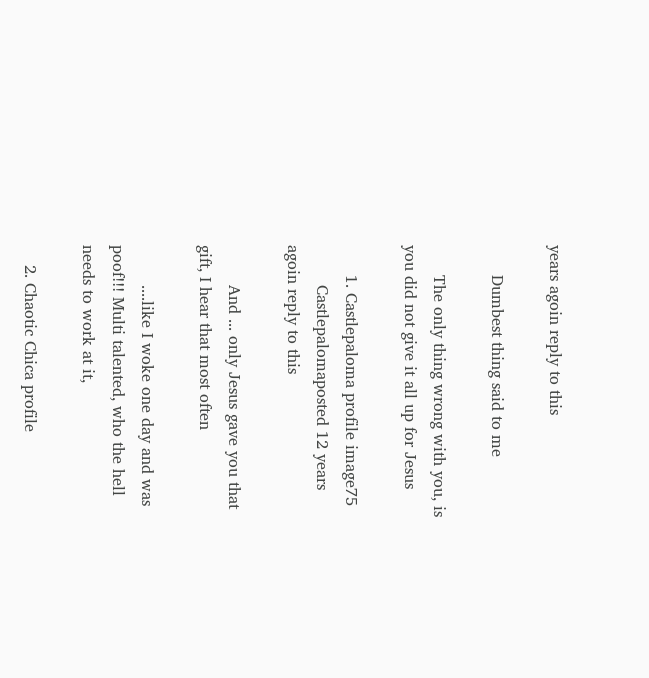years agoin reply to this

      Dumbest thing said to me

      The only thing wrong with you, is you did not give it all up for Jesus

      1. Castlepaloma profile image75
        Castlepalomaposted 12 years agoin reply to this

        And ... only Jesus gave you that gift, I hear that most often

        ....like I woke one day and was poof!!! Multi talented, who the hell needs to work at it,

    2. Chaotic Chica profile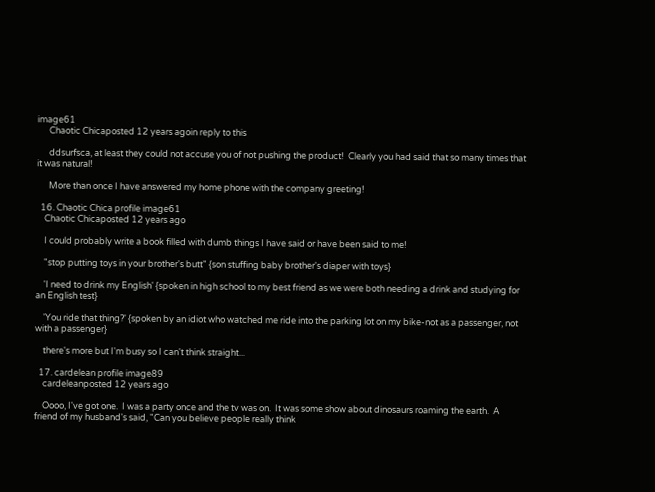image61
      Chaotic Chicaposted 12 years agoin reply to this

      ddsurfsca, at least they could not accuse you of not pushing the product!  Clearly you had said that so many times that it was natural!

      More than once I have answered my home phone with the company greeting!

  16. Chaotic Chica profile image61
    Chaotic Chicaposted 12 years ago

    I could probably write a book filled with dumb things I have said or have been said to me!

    "stop putting toys in your brother's butt" {son stuffing baby brother's diaper with toys}

    'I need to drink my English' {spoken in high school to my best friend as we were both needing a drink and studying for an English test}

    'You ride that thing?' {spoken by an idiot who watched me ride into the parking lot on my bike-not as a passenger, not with a passenger}

    there's more but I'm busy so I can't think straight...

  17. cardelean profile image89
    cardeleanposted 12 years ago

    Oooo, I've got one.  I was a party once and the tv was on.  It was some show about dinosaurs roaming the earth.  A friend of my husband's said, "Can you believe people really think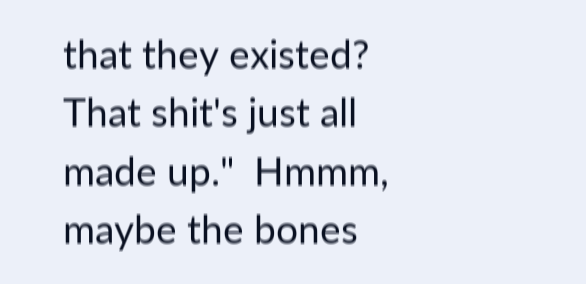that they existed?  That shit's just all made up."  Hmmm, maybe the bones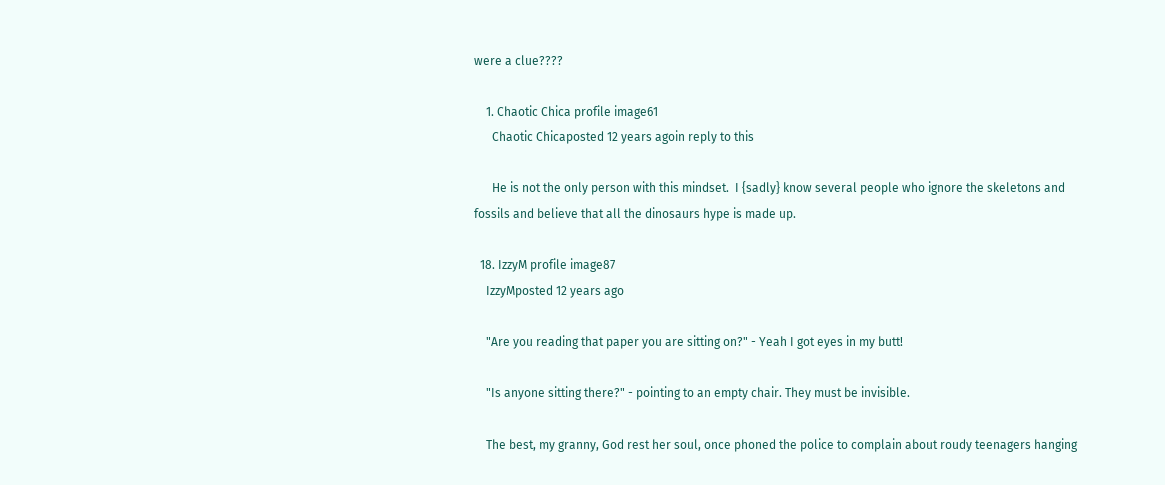were a clue????

    1. Chaotic Chica profile image61
      Chaotic Chicaposted 12 years agoin reply to this

      He is not the only person with this mindset.  I {sadly} know several people who ignore the skeletons and fossils and believe that all the dinosaurs hype is made up.

  18. IzzyM profile image87
    IzzyMposted 12 years ago

    "Are you reading that paper you are sitting on?" - Yeah I got eyes in my butt!

    "Is anyone sitting there?" - pointing to an empty chair. They must be invisible.

    The best, my granny, God rest her soul, once phoned the police to complain about roudy teenagers hanging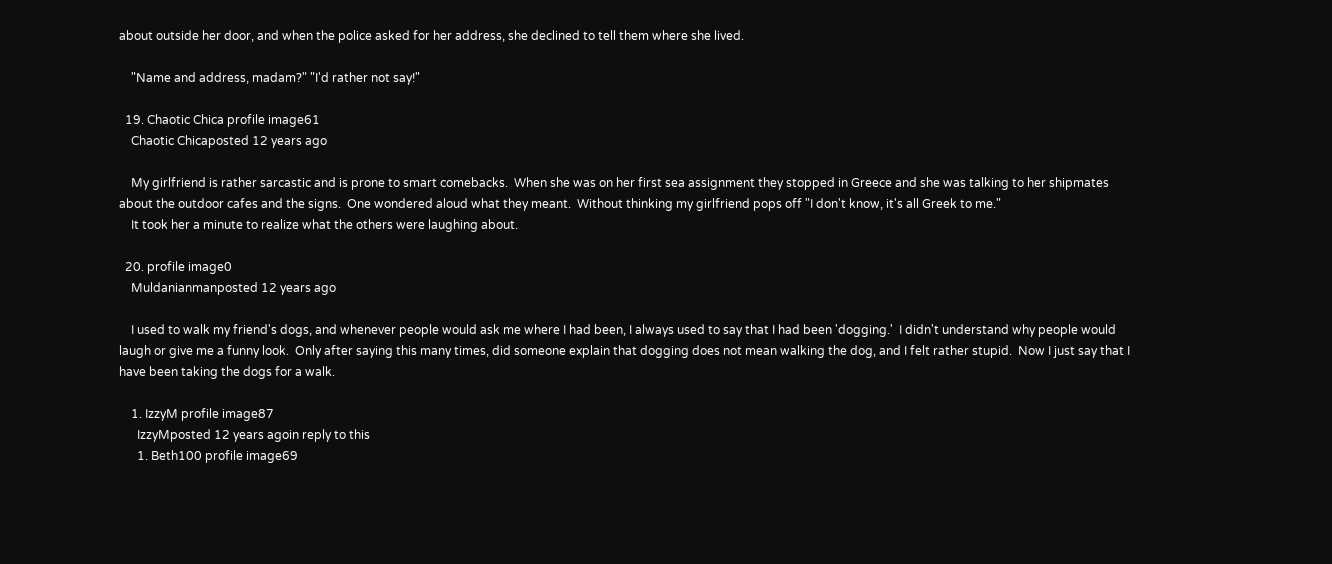about outside her door, and when the police asked for her address, she declined to tell them where she lived.

    "Name and address, madam?" "I'd rather not say!"

  19. Chaotic Chica profile image61
    Chaotic Chicaposted 12 years ago

    My girlfriend is rather sarcastic and is prone to smart comebacks.  When she was on her first sea assignment they stopped in Greece and she was talking to her shipmates about the outdoor cafes and the signs.  One wondered aloud what they meant.  Without thinking my girlfriend pops off "I don't know, it's all Greek to me."
    It took her a minute to realize what the others were laughing about.

  20. profile image0
    Muldanianmanposted 12 years ago

    I used to walk my friend's dogs, and whenever people would ask me where I had been, I always used to say that I had been 'dogging.'  I didn't understand why people would laugh or give me a funny look.  Only after saying this many times, did someone explain that dogging does not mean walking the dog, and I felt rather stupid.  Now I just say that I have been taking the dogs for a walk.

    1. IzzyM profile image87
      IzzyMposted 12 years agoin reply to this
      1. Beth100 profile image69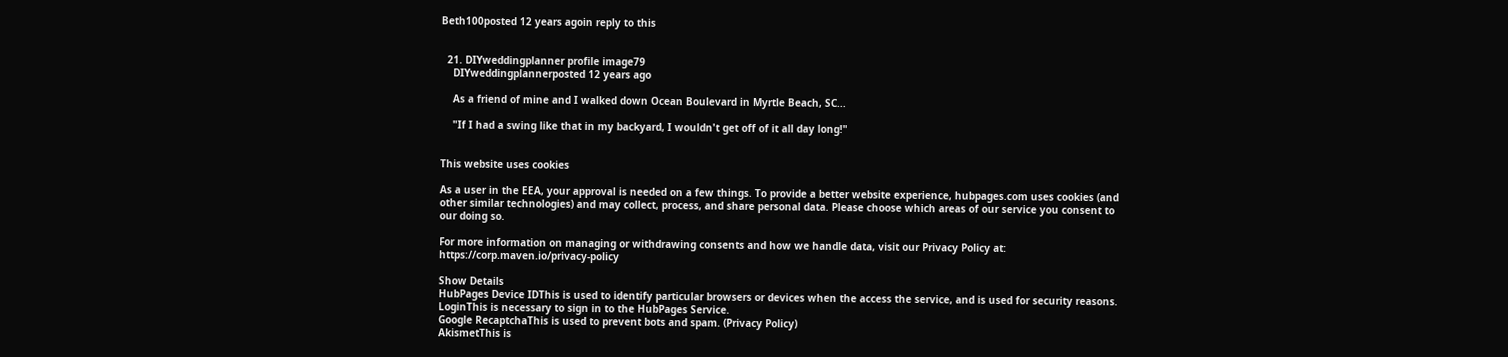Beth100posted 12 years agoin reply to this


  21. DIYweddingplanner profile image79
    DIYweddingplannerposted 12 years ago

    As a friend of mine and I walked down Ocean Boulevard in Myrtle Beach, SC...

    "If I had a swing like that in my backyard, I wouldn't get off of it all day long!"


This website uses cookies

As a user in the EEA, your approval is needed on a few things. To provide a better website experience, hubpages.com uses cookies (and other similar technologies) and may collect, process, and share personal data. Please choose which areas of our service you consent to our doing so.

For more information on managing or withdrawing consents and how we handle data, visit our Privacy Policy at: https://corp.maven.io/privacy-policy

Show Details
HubPages Device IDThis is used to identify particular browsers or devices when the access the service, and is used for security reasons.
LoginThis is necessary to sign in to the HubPages Service.
Google RecaptchaThis is used to prevent bots and spam. (Privacy Policy)
AkismetThis is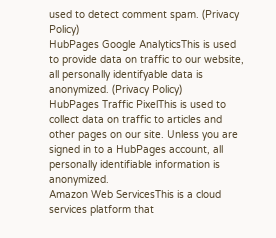used to detect comment spam. (Privacy Policy)
HubPages Google AnalyticsThis is used to provide data on traffic to our website, all personally identifyable data is anonymized. (Privacy Policy)
HubPages Traffic PixelThis is used to collect data on traffic to articles and other pages on our site. Unless you are signed in to a HubPages account, all personally identifiable information is anonymized.
Amazon Web ServicesThis is a cloud services platform that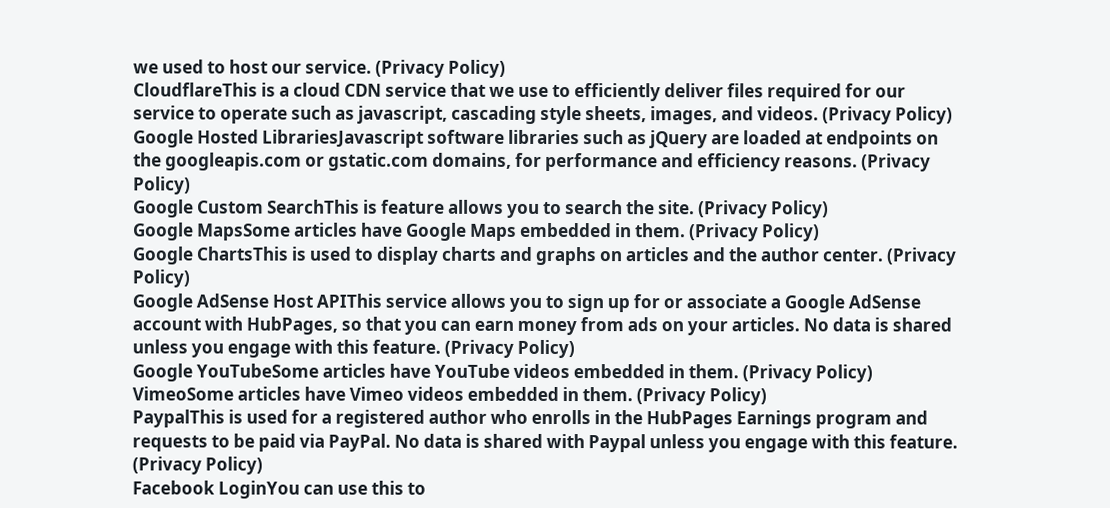we used to host our service. (Privacy Policy)
CloudflareThis is a cloud CDN service that we use to efficiently deliver files required for our service to operate such as javascript, cascading style sheets, images, and videos. (Privacy Policy)
Google Hosted LibrariesJavascript software libraries such as jQuery are loaded at endpoints on the googleapis.com or gstatic.com domains, for performance and efficiency reasons. (Privacy Policy)
Google Custom SearchThis is feature allows you to search the site. (Privacy Policy)
Google MapsSome articles have Google Maps embedded in them. (Privacy Policy)
Google ChartsThis is used to display charts and graphs on articles and the author center. (Privacy Policy)
Google AdSense Host APIThis service allows you to sign up for or associate a Google AdSense account with HubPages, so that you can earn money from ads on your articles. No data is shared unless you engage with this feature. (Privacy Policy)
Google YouTubeSome articles have YouTube videos embedded in them. (Privacy Policy)
VimeoSome articles have Vimeo videos embedded in them. (Privacy Policy)
PaypalThis is used for a registered author who enrolls in the HubPages Earnings program and requests to be paid via PayPal. No data is shared with Paypal unless you engage with this feature. (Privacy Policy)
Facebook LoginYou can use this to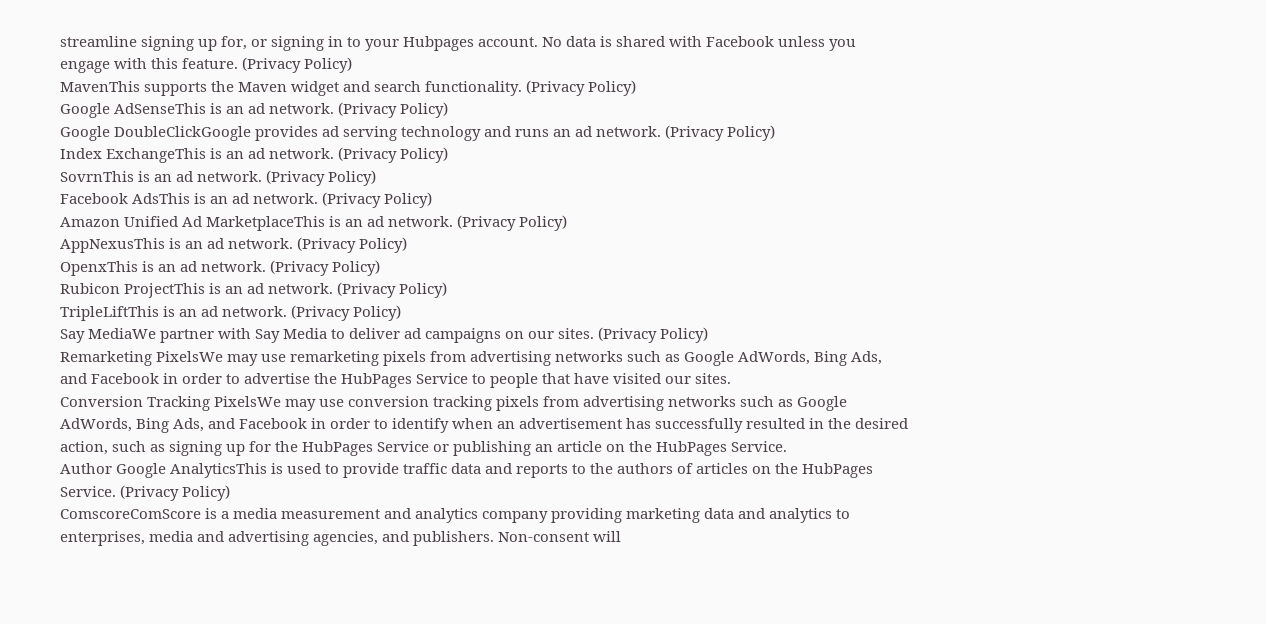streamline signing up for, or signing in to your Hubpages account. No data is shared with Facebook unless you engage with this feature. (Privacy Policy)
MavenThis supports the Maven widget and search functionality. (Privacy Policy)
Google AdSenseThis is an ad network. (Privacy Policy)
Google DoubleClickGoogle provides ad serving technology and runs an ad network. (Privacy Policy)
Index ExchangeThis is an ad network. (Privacy Policy)
SovrnThis is an ad network. (Privacy Policy)
Facebook AdsThis is an ad network. (Privacy Policy)
Amazon Unified Ad MarketplaceThis is an ad network. (Privacy Policy)
AppNexusThis is an ad network. (Privacy Policy)
OpenxThis is an ad network. (Privacy Policy)
Rubicon ProjectThis is an ad network. (Privacy Policy)
TripleLiftThis is an ad network. (Privacy Policy)
Say MediaWe partner with Say Media to deliver ad campaigns on our sites. (Privacy Policy)
Remarketing PixelsWe may use remarketing pixels from advertising networks such as Google AdWords, Bing Ads, and Facebook in order to advertise the HubPages Service to people that have visited our sites.
Conversion Tracking PixelsWe may use conversion tracking pixels from advertising networks such as Google AdWords, Bing Ads, and Facebook in order to identify when an advertisement has successfully resulted in the desired action, such as signing up for the HubPages Service or publishing an article on the HubPages Service.
Author Google AnalyticsThis is used to provide traffic data and reports to the authors of articles on the HubPages Service. (Privacy Policy)
ComscoreComScore is a media measurement and analytics company providing marketing data and analytics to enterprises, media and advertising agencies, and publishers. Non-consent will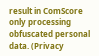result in ComScore only processing obfuscated personal data. (Privacy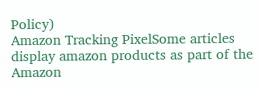Policy)
Amazon Tracking PixelSome articles display amazon products as part of the Amazon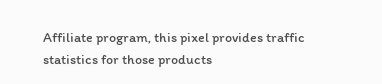Affiliate program, this pixel provides traffic statistics for those products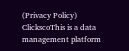(Privacy Policy)
ClickscoThis is a data management platform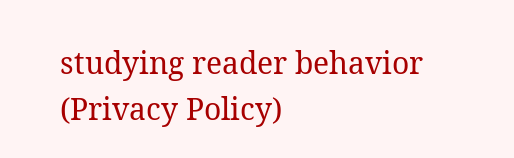studying reader behavior (Privacy Policy)